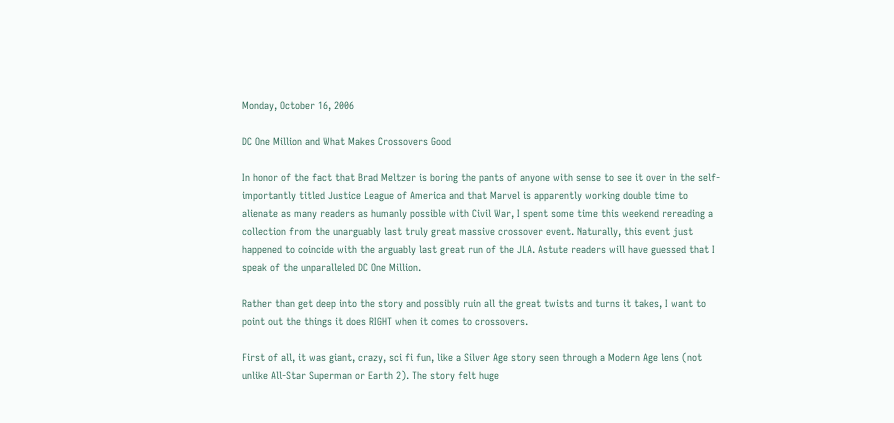Monday, October 16, 2006

DC One Million and What Makes Crossovers Good

In honor of the fact that Brad Meltzer is boring the pants of anyone with sense to see it over in the self-importantly titled Justice League of America and that Marvel is apparently working double time to alienate as many readers as humanly possible with Civil War, I spent some time this weekend rereading a collection from the unarguably last truly great massive crossover event. Naturally, this event just happened to coincide with the arguably last great run of the JLA. Astute readers will have guessed that I speak of the unparalleled DC One Million.

Rather than get deep into the story and possibly ruin all the great twists and turns it takes, I want to point out the things it does RIGHT when it comes to crossovers.

First of all, it was giant, crazy, sci fi fun, like a Silver Age story seen through a Modern Age lens (not unlike All-Star Superman or Earth 2). The story felt huge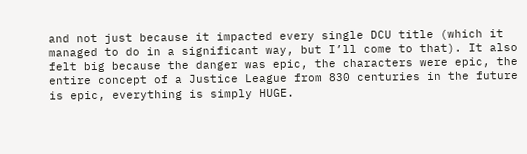and not just because it impacted every single DCU title (which it managed to do in a significant way, but I’ll come to that). It also felt big because the danger was epic, the characters were epic, the entire concept of a Justice League from 830 centuries in the future is epic, everything is simply HUGE.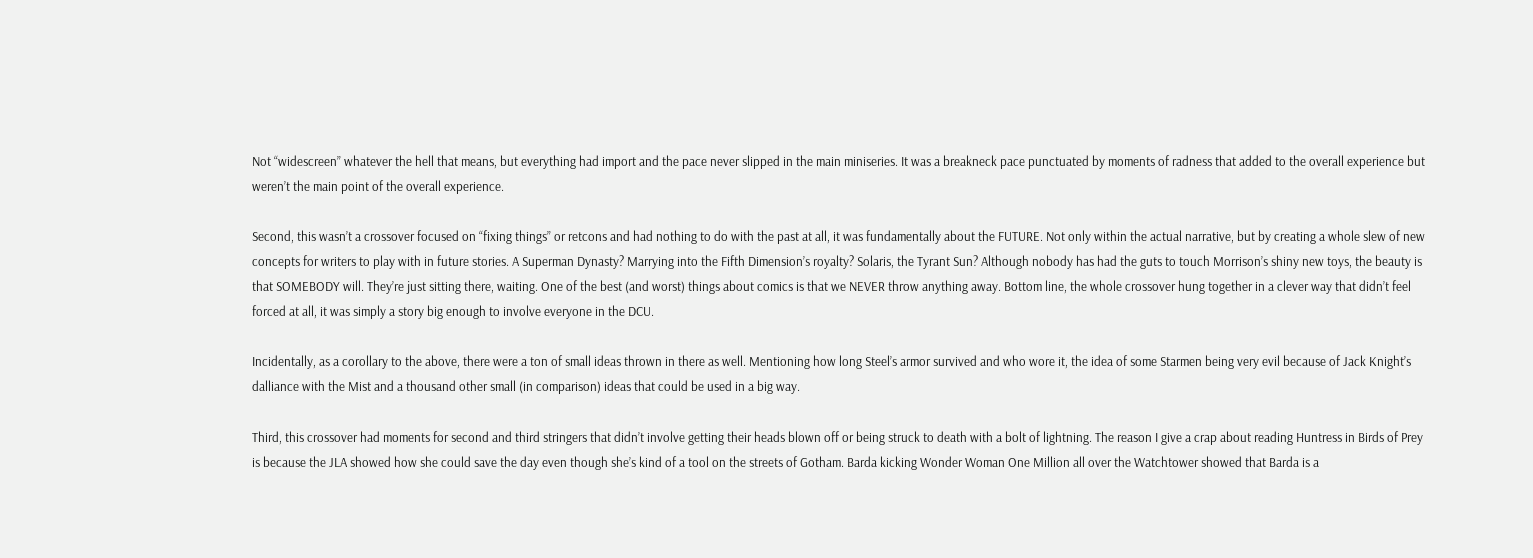Not “widescreen” whatever the hell that means, but everything had import and the pace never slipped in the main miniseries. It was a breakneck pace punctuated by moments of radness that added to the overall experience but weren’t the main point of the overall experience.

Second, this wasn’t a crossover focused on “fixing things” or retcons and had nothing to do with the past at all, it was fundamentally about the FUTURE. Not only within the actual narrative, but by creating a whole slew of new concepts for writers to play with in future stories. A Superman Dynasty? Marrying into the Fifth Dimension’s royalty? Solaris, the Tyrant Sun? Although nobody has had the guts to touch Morrison’s shiny new toys, the beauty is that SOMEBODY will. They’re just sitting there, waiting. One of the best (and worst) things about comics is that we NEVER throw anything away. Bottom line, the whole crossover hung together in a clever way that didn’t feel forced at all, it was simply a story big enough to involve everyone in the DCU.

Incidentally, as a corollary to the above, there were a ton of small ideas thrown in there as well. Mentioning how long Steel’s armor survived and who wore it, the idea of some Starmen being very evil because of Jack Knight’s dalliance with the Mist and a thousand other small (in comparison) ideas that could be used in a big way.

Third, this crossover had moments for second and third stringers that didn’t involve getting their heads blown off or being struck to death with a bolt of lightning. The reason I give a crap about reading Huntress in Birds of Prey is because the JLA showed how she could save the day even though she’s kind of a tool on the streets of Gotham. Barda kicking Wonder Woman One Million all over the Watchtower showed that Barda is a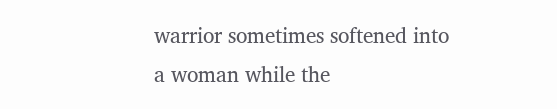warrior sometimes softened into a woman while the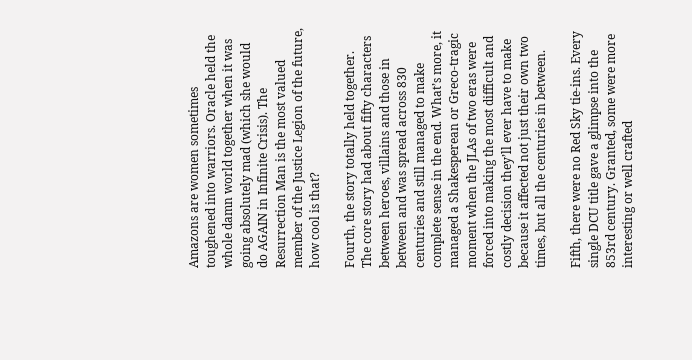Amazons are women sometimes toughened into warriors. Oracle held the whole damn world together when it was going absolutely mad (which she would do AGAIN in Infinite Crisis). The Resurrection Man is the most valued member of the Justice Legion of the future, how cool is that?

Fourth, the story totally held together. The core story had about fifty characters between heroes, villains and those in between and was spread across 830 centuries and still managed to make complete sense in the end. What’s more, it managed a Shakesperean or Greco-tragic moment when the JLAs of two eras were forced into making the most difficult and costly decision they’ll ever have to make because it affected not just their own two times, but all the centuries in between.

Fifth, there were no Red Sky tie-ins. Every single DCU title gave a glimpse into the 853rd century. Granted, some were more interesting or well crafted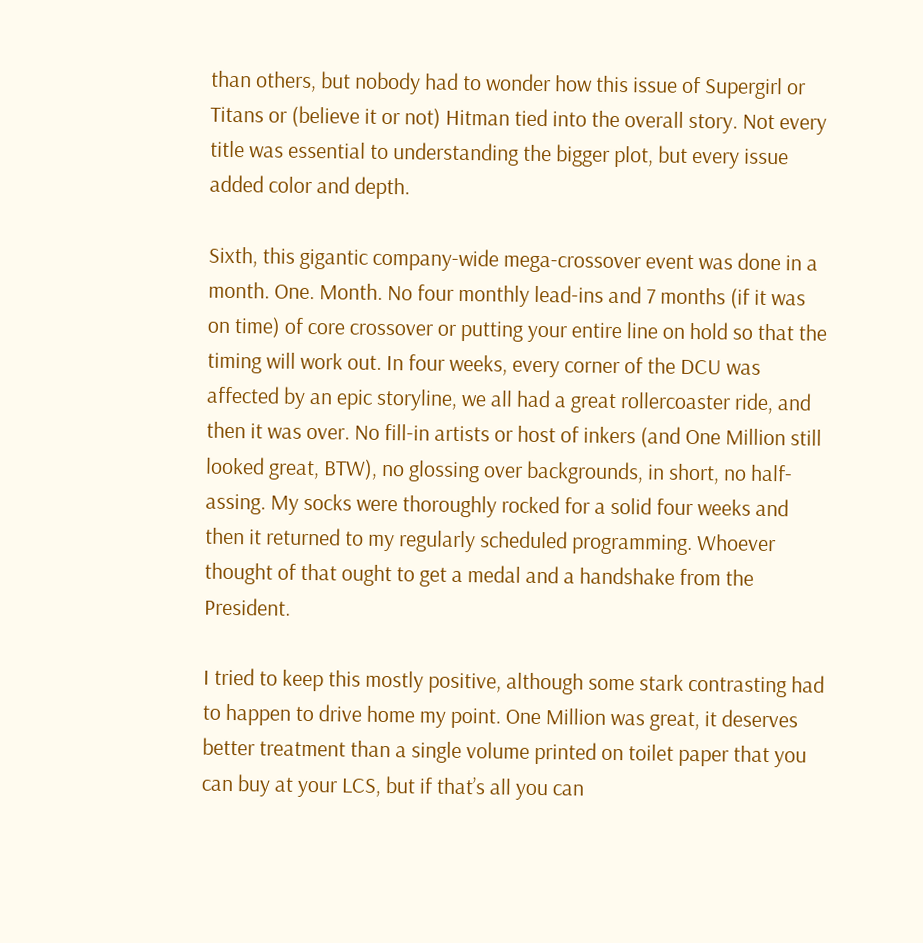than others, but nobody had to wonder how this issue of Supergirl or Titans or (believe it or not) Hitman tied into the overall story. Not every title was essential to understanding the bigger plot, but every issue added color and depth.

Sixth, this gigantic company-wide mega-crossover event was done in a month. One. Month. No four monthly lead-ins and 7 months (if it was on time) of core crossover or putting your entire line on hold so that the timing will work out. In four weeks, every corner of the DCU was affected by an epic storyline, we all had a great rollercoaster ride, and then it was over. No fill-in artists or host of inkers (and One Million still looked great, BTW), no glossing over backgrounds, in short, no half-assing. My socks were thoroughly rocked for a solid four weeks and then it returned to my regularly scheduled programming. Whoever thought of that ought to get a medal and a handshake from the President.

I tried to keep this mostly positive, although some stark contrasting had to happen to drive home my point. One Million was great, it deserves better treatment than a single volume printed on toilet paper that you can buy at your LCS, but if that’s all you can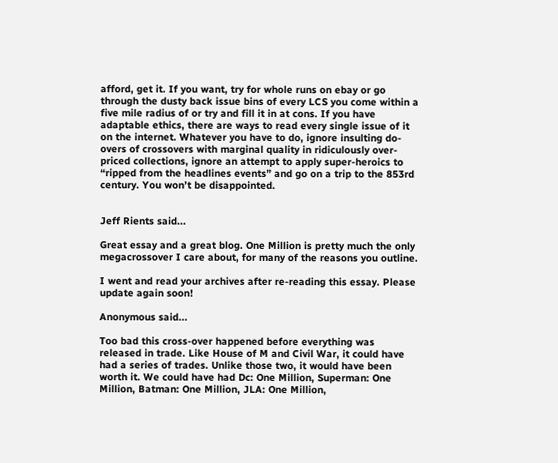afford, get it. If you want, try for whole runs on ebay or go through the dusty back issue bins of every LCS you come within a five mile radius of or try and fill it in at cons. If you have adaptable ethics, there are ways to read every single issue of it on the internet. Whatever you have to do, ignore insulting do-overs of crossovers with marginal quality in ridiculously over-priced collections, ignore an attempt to apply super-heroics to “ripped from the headlines events” and go on a trip to the 853rd century. You won’t be disappointed.


Jeff Rients said...

Great essay and a great blog. One Million is pretty much the only megacrossover I care about, for many of the reasons you outline.

I went and read your archives after re-reading this essay. Please update again soon!

Anonymous said...

Too bad this cross-over happened before everything was released in trade. Like House of M and Civil War, it could have had a series of trades. Unlike those two, it would have been worth it. We could have had Dc: One Million, Superman: One Million, Batman: One Million, JLA: One Million,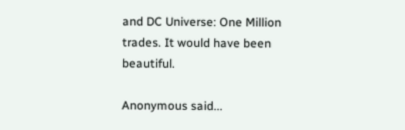and DC Universe: One Million trades. It would have been beautiful.

Anonymous said...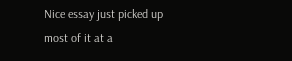Nice essay just picked up most of it at a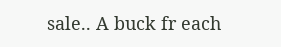sale.. A buck fr each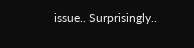issue.. Surprisingly..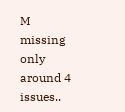M missing only around 4 issues..